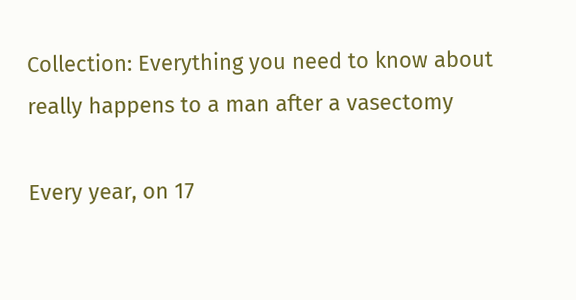Collection: Everything you need to know about really happens to a man after a vasectomy

Every year, on 17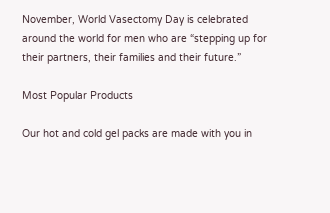November, World Vasectomy Day is celebrated around the world for men who are “stepping up for their partners, their families and their future.”

Most Popular Products

Our hot and cold gel packs are made with you in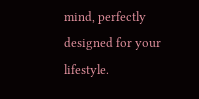mind, perfectly designed for your lifestyle.